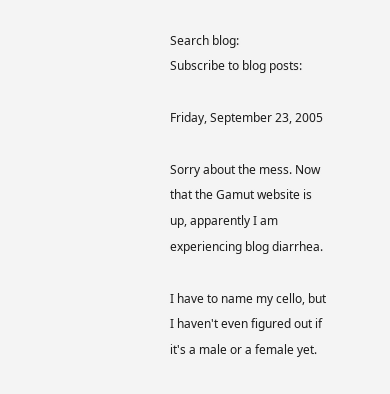Search blog:
Subscribe to blog posts:

Friday, September 23, 2005

Sorry about the mess. Now that the Gamut website is up, apparently I am experiencing blog diarrhea.

I have to name my cello, but I haven't even figured out if it's a male or a female yet.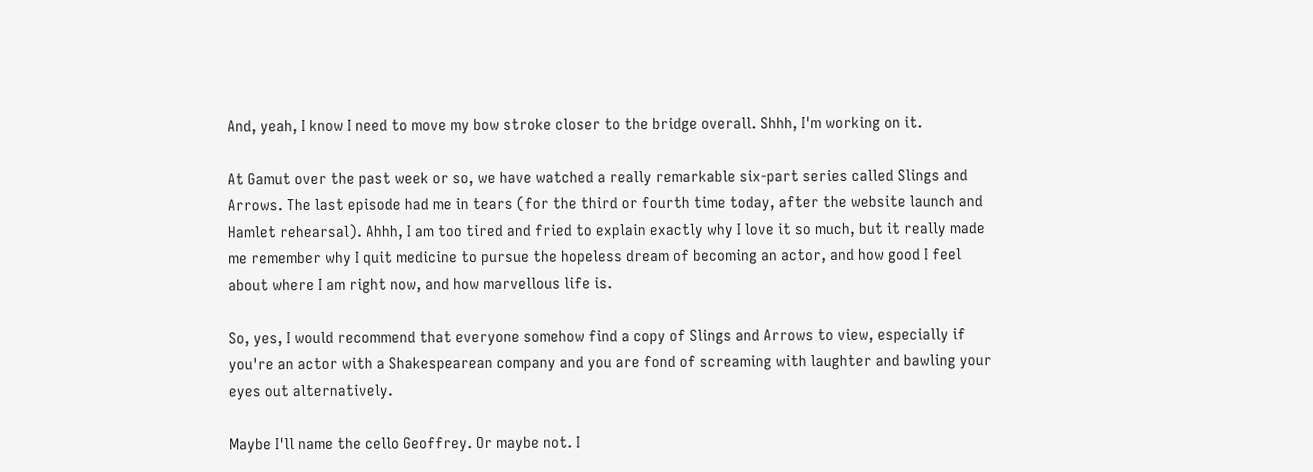And, yeah, I know I need to move my bow stroke closer to the bridge overall. Shhh, I'm working on it.

At Gamut over the past week or so, we have watched a really remarkable six-part series called Slings and Arrows. The last episode had me in tears (for the third or fourth time today, after the website launch and Hamlet rehearsal). Ahhh, I am too tired and fried to explain exactly why I love it so much, but it really made me remember why I quit medicine to pursue the hopeless dream of becoming an actor, and how good I feel about where I am right now, and how marvellous life is.

So, yes, I would recommend that everyone somehow find a copy of Slings and Arrows to view, especially if you're an actor with a Shakespearean company and you are fond of screaming with laughter and bawling your eyes out alternatively.

Maybe I'll name the cello Geoffrey. Or maybe not. I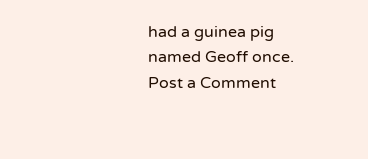had a guinea pig named Geoff once.
Post a Comment